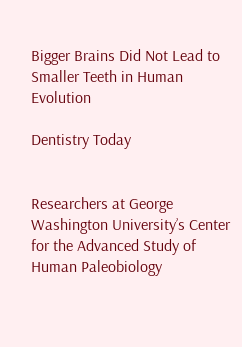Bigger Brains Did Not Lead to Smaller Teeth in Human Evolution

Dentistry Today


Researchers at George Washington University’s Center for the Advanced Study of Human Paleobiology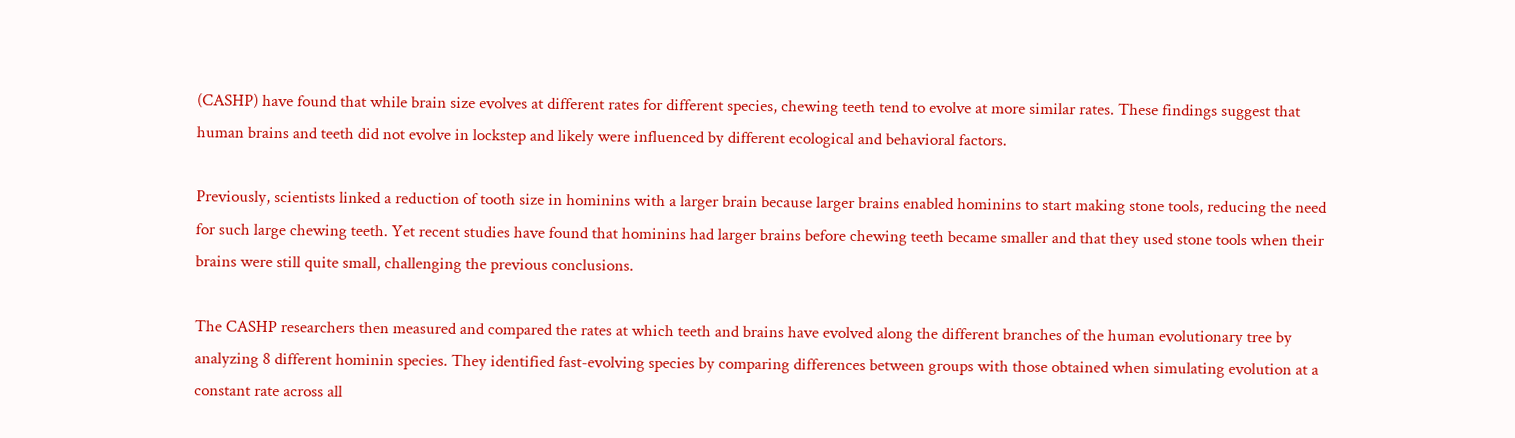(CASHP) have found that while brain size evolves at different rates for different species, chewing teeth tend to evolve at more similar rates. These findings suggest that human brains and teeth did not evolve in lockstep and likely were influenced by different ecological and behavioral factors.

Previously, scientists linked a reduction of tooth size in hominins with a larger brain because larger brains enabled hominins to start making stone tools, reducing the need for such large chewing teeth. Yet recent studies have found that hominins had larger brains before chewing teeth became smaller and that they used stone tools when their brains were still quite small, challenging the previous conclusions.

The CASHP researchers then measured and compared the rates at which teeth and brains have evolved along the different branches of the human evolutionary tree by analyzing 8 different hominin species. They identified fast-evolving species by comparing differences between groups with those obtained when simulating evolution at a constant rate across all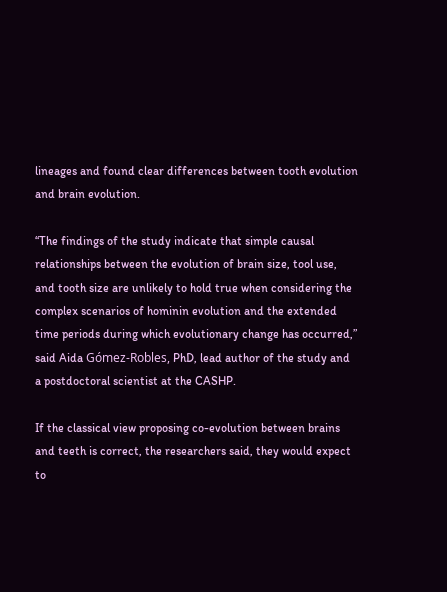lineages and found clear differences between tooth evolution and brain evolution.

“The findings of the study indicate that simple causal relationships between the evolution of brain size, tool use, and tooth size are unlikely to hold true when considering the complex scenarios of hominin evolution and the extended time periods during which evolutionary change has occurred,” said Aida Gómez-Robles, PhD, lead author of the study and a postdoctoral scientist at the CASHP.

If the classical view proposing co-evolution between brains and teeth is correct, the researchers said, they would expect to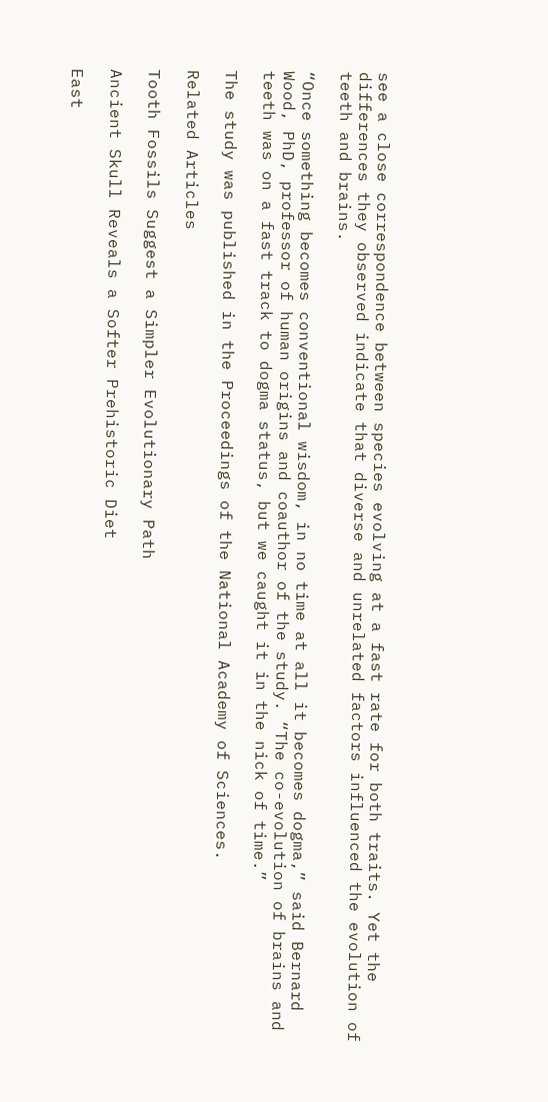see a close correspondence between species evolving at a fast rate for both traits. Yet the differences they observed indicate that diverse and unrelated factors influenced the evolution of teeth and brains.

“Once something becomes conventional wisdom, in no time at all it becomes dogma,” said Bernard Wood, PhD, professor of human origins and coauthor of the study. “The co-evolution of brains and teeth was on a fast track to dogma status, but we caught it in the nick of time.”

The study was published in the Proceedings of the National Academy of Sciences.

Related Articles

Tooth Fossils Suggest a Simpler Evolutionary Path

Ancient Skull Reveals a Softer Prehistoric Diet

East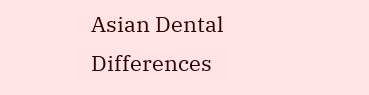Asian Dental Differences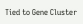Tied to Gene Cluster